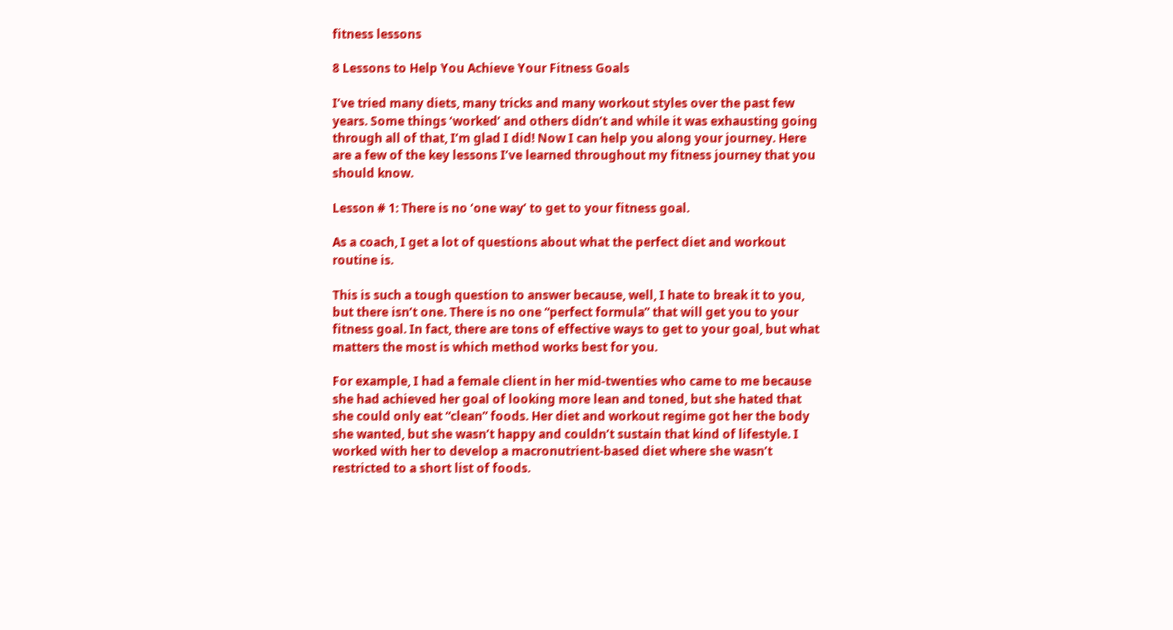fitness lessons

8 Lessons to Help You Achieve Your Fitness Goals

I’ve tried many diets, many tricks and many workout styles over the past few years. Some things ‘worked’ and others didn’t and while it was exhausting going through all of that, I’m glad I did! Now I can help you along your journey. Here are a few of the key lessons I’ve learned throughout my fitness journey that you should know.

Lesson # 1: There is no ‘one way’ to get to your fitness goal.

As a coach, I get a lot of questions about what the perfect diet and workout routine is.

This is such a tough question to answer because, well, I hate to break it to you, but there isn’t one. There is no one “perfect formula” that will get you to your fitness goal. In fact, there are tons of effective ways to get to your goal, but what matters the most is which method works best for you.

For example, I had a female client in her mid-twenties who came to me because she had achieved her goal of looking more lean and toned, but she hated that she could only eat “clean” foods. Her diet and workout regime got her the body she wanted, but she wasn’t happy and couldn’t sustain that kind of lifestyle. I worked with her to develop a macronutrient-based diet where she wasn’t restricted to a short list of foods.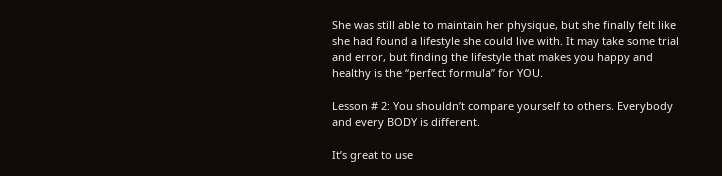She was still able to maintain her physique, but she finally felt like she had found a lifestyle she could live with. It may take some trial and error, but finding the lifestyle that makes you happy and healthy is the “perfect formula” for YOU.

Lesson # 2: You shouldn’t compare yourself to others. Everybody and every BODY is different.

It’s great to use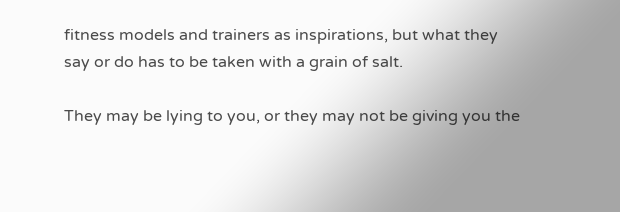fitness models and trainers as inspirations, but what they say or do has to be taken with a grain of salt.

They may be lying to you, or they may not be giving you the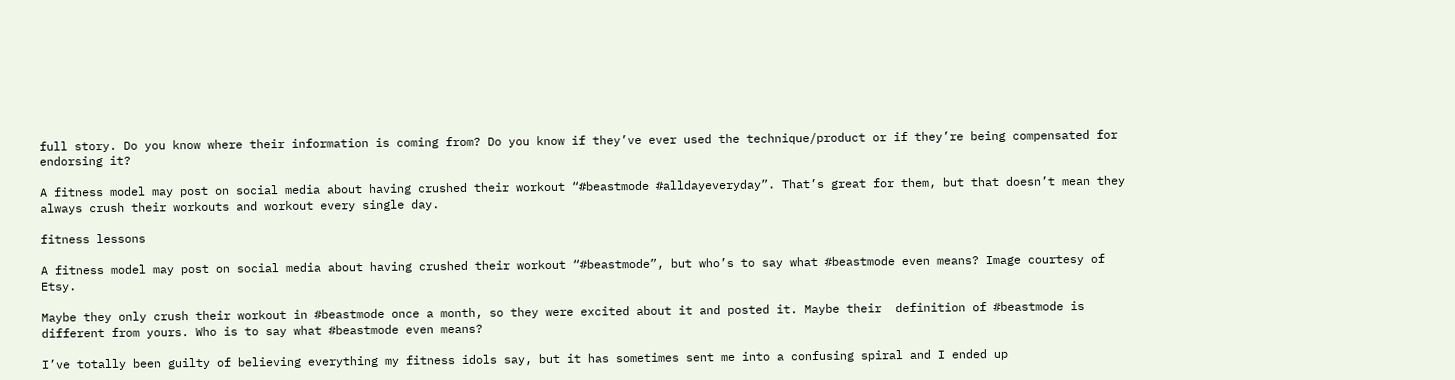full story. Do you know where their information is coming from? Do you know if they’ve ever used the technique/product or if they’re being compensated for endorsing it?

A fitness model may post on social media about having crushed their workout “#beastmode #alldayeveryday”. That’s great for them, but that doesn’t mean they always crush their workouts and workout every single day.

fitness lessons

A fitness model may post on social media about having crushed their workout “#beastmode”, but who’s to say what #beastmode even means? Image courtesy of Etsy.

Maybe they only crush their workout in #beastmode once a month, so they were excited about it and posted it. Maybe their  definition of #beastmode is different from yours. Who is to say what #beastmode even means?

I’ve totally been guilty of believing everything my fitness idols say, but it has sometimes sent me into a confusing spiral and I ended up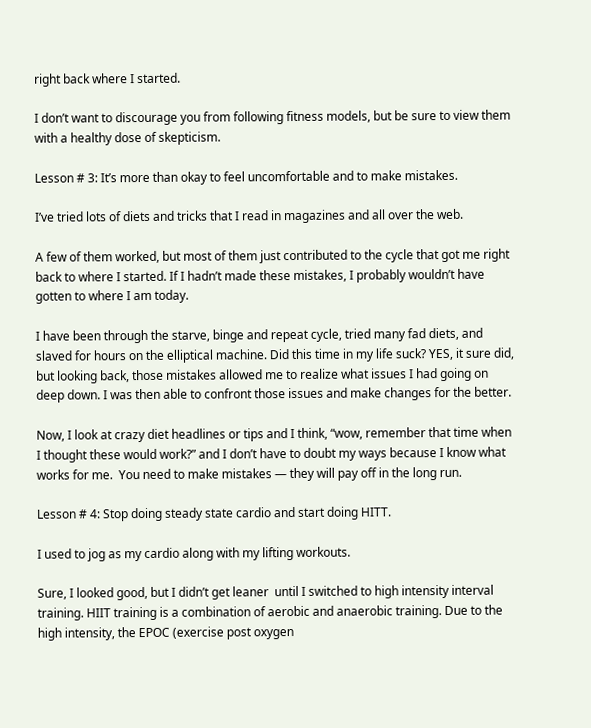right back where I started.

I don’t want to discourage you from following fitness models, but be sure to view them with a healthy dose of skepticism.

Lesson # 3: It’s more than okay to feel uncomfortable and to make mistakes.

I’ve tried lots of diets and tricks that I read in magazines and all over the web.

A few of them worked, but most of them just contributed to the cycle that got me right back to where I started. If I hadn’t made these mistakes, I probably wouldn’t have gotten to where I am today.

I have been through the starve, binge and repeat cycle, tried many fad diets, and slaved for hours on the elliptical machine. Did this time in my life suck? YES, it sure did, but looking back, those mistakes allowed me to realize what issues I had going on deep down. I was then able to confront those issues and make changes for the better.

Now, I look at crazy diet headlines or tips and I think, “wow, remember that time when I thought these would work?” and I don’t have to doubt my ways because I know what works for me.  You need to make mistakes — they will pay off in the long run.

Lesson # 4: Stop doing steady state cardio and start doing HITT.

I used to jog as my cardio along with my lifting workouts.

Sure, I looked good, but I didn’t get leaner  until I switched to high intensity interval training. HIIT training is a combination of aerobic and anaerobic training. Due to the high intensity, the EPOC (exercise post oxygen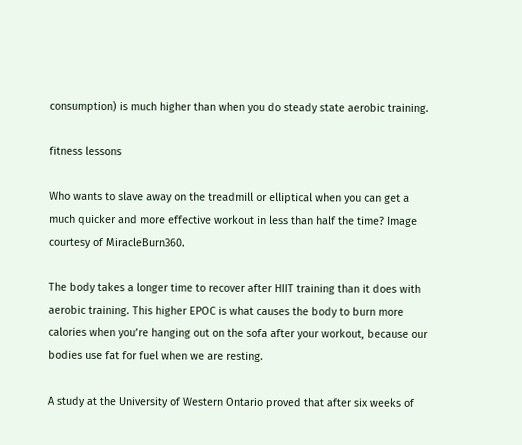consumption) is much higher than when you do steady state aerobic training.

fitness lessons

Who wants to slave away on the treadmill or elliptical when you can get a much quicker and more effective workout in less than half the time? Image courtesy of MiracleBurn360.

The body takes a longer time to recover after HIIT training than it does with aerobic training. This higher EPOC is what causes the body to burn more calories when you’re hanging out on the sofa after your workout, because our bodies use fat for fuel when we are resting.

A study at the University of Western Ontario proved that after six weeks of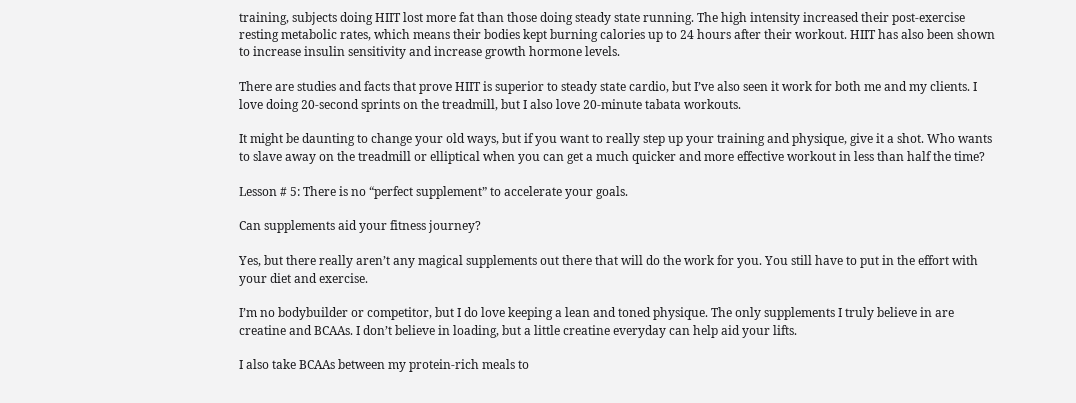training, subjects doing HIIT lost more fat than those doing steady state running. The high intensity increased their post-exercise resting metabolic rates, which means their bodies kept burning calories up to 24 hours after their workout. HIIT has also been shown to increase insulin sensitivity and increase growth hormone levels.

There are studies and facts that prove HIIT is superior to steady state cardio, but I’ve also seen it work for both me and my clients. I love doing 20-second sprints on the treadmill, but I also love 20-minute tabata workouts.

It might be daunting to change your old ways, but if you want to really step up your training and physique, give it a shot. Who wants to slave away on the treadmill or elliptical when you can get a much quicker and more effective workout in less than half the time?

Lesson # 5: There is no “perfect supplement” to accelerate your goals.

Can supplements aid your fitness journey?

Yes, but there really aren’t any magical supplements out there that will do the work for you. You still have to put in the effort with your diet and exercise.

I’m no bodybuilder or competitor, but I do love keeping a lean and toned physique. The only supplements I truly believe in are creatine and BCAAs. I don’t believe in loading, but a little creatine everyday can help aid your lifts.

I also take BCAAs between my protein-rich meals to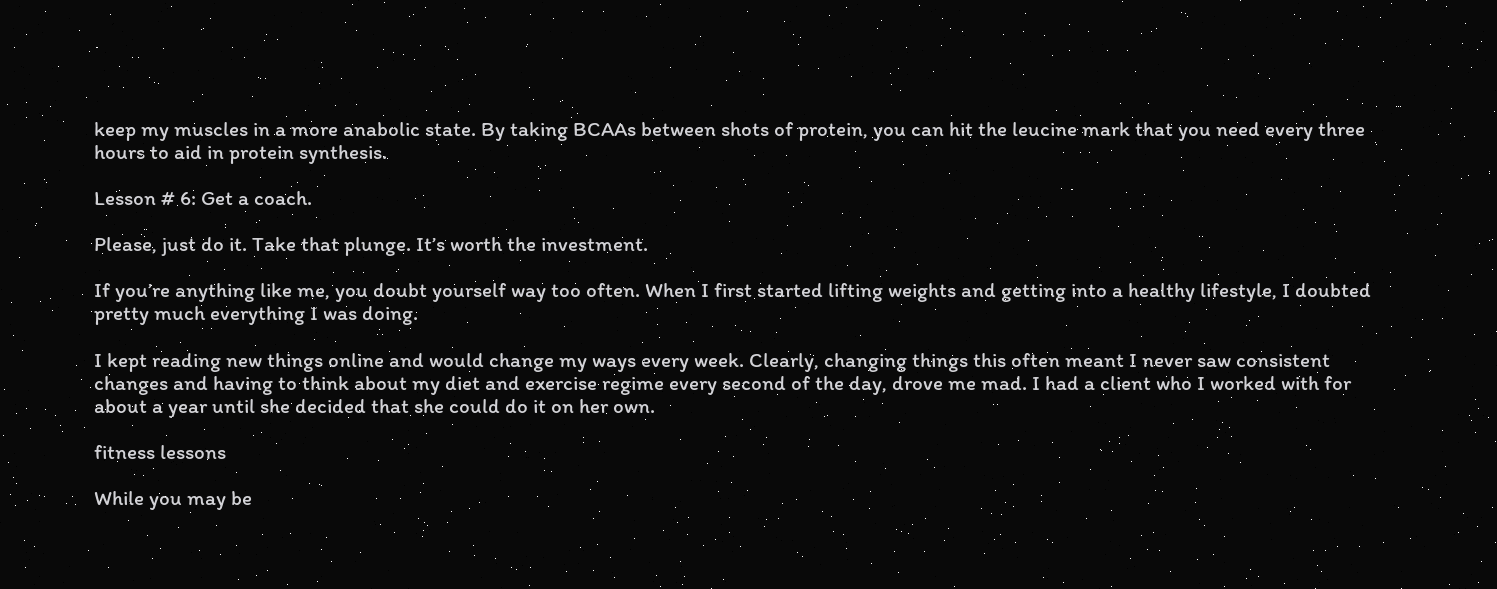keep my muscles in a more anabolic state. By taking BCAAs between shots of protein, you can hit the leucine mark that you need every three hours to aid in protein synthesis.

Lesson # 6: Get a coach.

Please, just do it. Take that plunge. It’s worth the investment.

If you’re anything like me, you doubt yourself way too often. When I first started lifting weights and getting into a healthy lifestyle, I doubted pretty much everything I was doing.

I kept reading new things online and would change my ways every week. Clearly, changing things this often meant I never saw consistent changes and having to think about my diet and exercise regime every second of the day, drove me mad. I had a client who I worked with for about a year until she decided that she could do it on her own.

fitness lessons

While you may be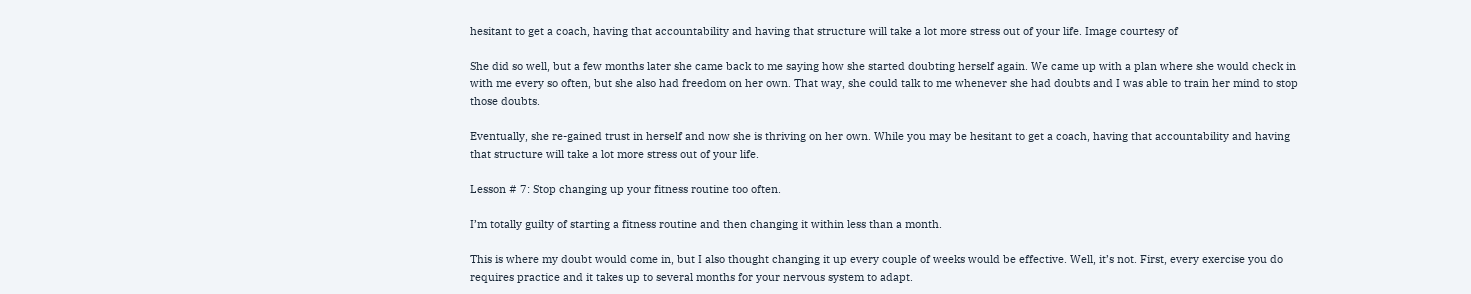hesitant to get a coach, having that accountability and having that structure will take a lot more stress out of your life. Image courtesy of

She did so well, but a few months later she came back to me saying how she started doubting herself again. We came up with a plan where she would check in with me every so often, but she also had freedom on her own. That way, she could talk to me whenever she had doubts and I was able to train her mind to stop those doubts.

Eventually, she re-gained trust in herself and now she is thriving on her own. While you may be hesitant to get a coach, having that accountability and having that structure will take a lot more stress out of your life.

Lesson # 7: Stop changing up your fitness routine too often.

I’m totally guilty of starting a fitness routine and then changing it within less than a month.

This is where my doubt would come in, but I also thought changing it up every couple of weeks would be effective. Well, it’s not. First, every exercise you do requires practice and it takes up to several months for your nervous system to adapt.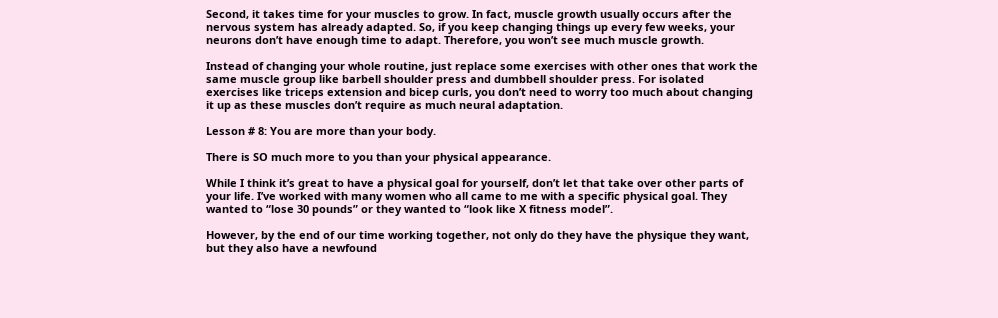Second, it takes time for your muscles to grow. In fact, muscle growth usually occurs after the nervous system has already adapted. So, if you keep changing things up every few weeks, your neurons don’t have enough time to adapt. Therefore, you won’t see much muscle growth.

Instead of changing your whole routine, just replace some exercises with other ones that work the same muscle group like barbell shoulder press and dumbbell shoulder press. For isolated exercises like triceps extension and bicep curls, you don’t need to worry too much about changing it up as these muscles don’t require as much neural adaptation.

Lesson # 8: You are more than your body.

There is SO much more to you than your physical appearance.

While I think it’s great to have a physical goal for yourself, don’t let that take over other parts of your life. I’ve worked with many women who all came to me with a specific physical goal. They wanted to “lose 30 pounds” or they wanted to “look like X fitness model”.

However, by the end of our time working together, not only do they have the physique they want, but they also have a newfound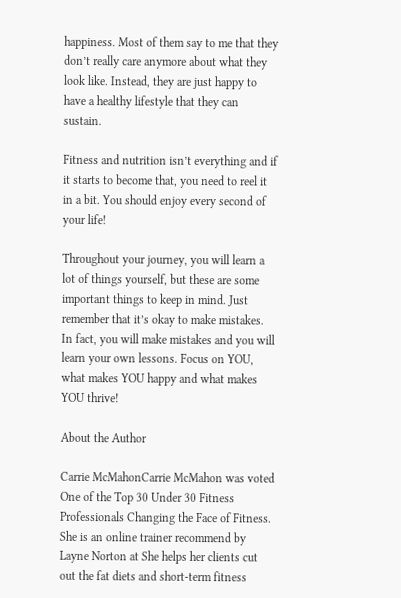happiness. Most of them say to me that they don’t really care anymore about what they look like. Instead, they are just happy to have a healthy lifestyle that they can sustain.

Fitness and nutrition isn’t everything and if it starts to become that, you need to reel it in a bit. You should enjoy every second of your life!

Throughout your journey, you will learn a lot of things yourself, but these are some important things to keep in mind. Just remember that it’s okay to make mistakes. In fact, you will make mistakes and you will learn your own lessons. Focus on YOU, what makes YOU happy and what makes YOU thrive!

About the Author

Carrie McMahonCarrie McMahon was voted One of the Top 30 Under 30 Fitness Professionals Changing the Face of Fitness. She is an online trainer recommend by Layne Norton at She helps her clients cut out the fat diets and short-term fitness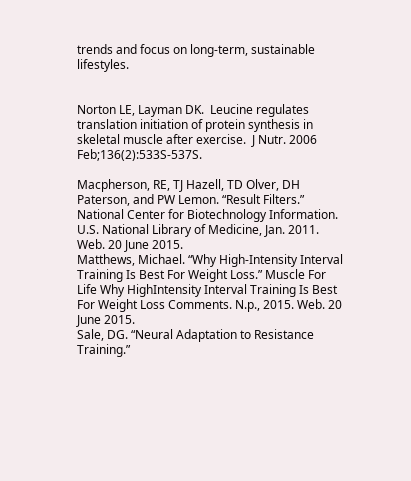trends and focus on long-term, sustainable lifestyles.


Norton LE, Layman DK.  Leucine regulates translation initiation of protein synthesis in skeletal muscle after exercise.  J Nutr. 2006 Feb;136(2):533S-537S.

Macpherson, RE, TJ Hazell, TD Olver, DH Paterson, and PW Lemon. “Result Filters.” National Center for Biotechnology Information. U.S. National Library of Medicine, Jan. 2011. Web. 20 June 2015.
Matthews, Michael. “Why High-Intensity Interval Training Is Best For Weight Loss.” Muscle For Life Why HighIntensity Interval Training Is Best For Weight Loss Comments. N.p., 2015. Web. 20 June 2015.
Sale, DG. “Neural Adaptation to Resistance Training.”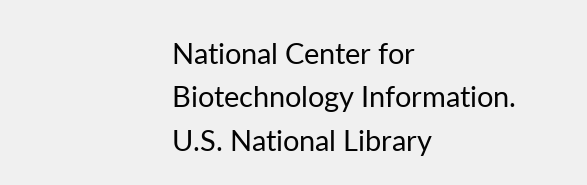National Center for Biotechnology Information. U.S. National Library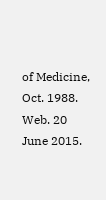of Medicine, Oct. 1988. Web. 20 June 2015.